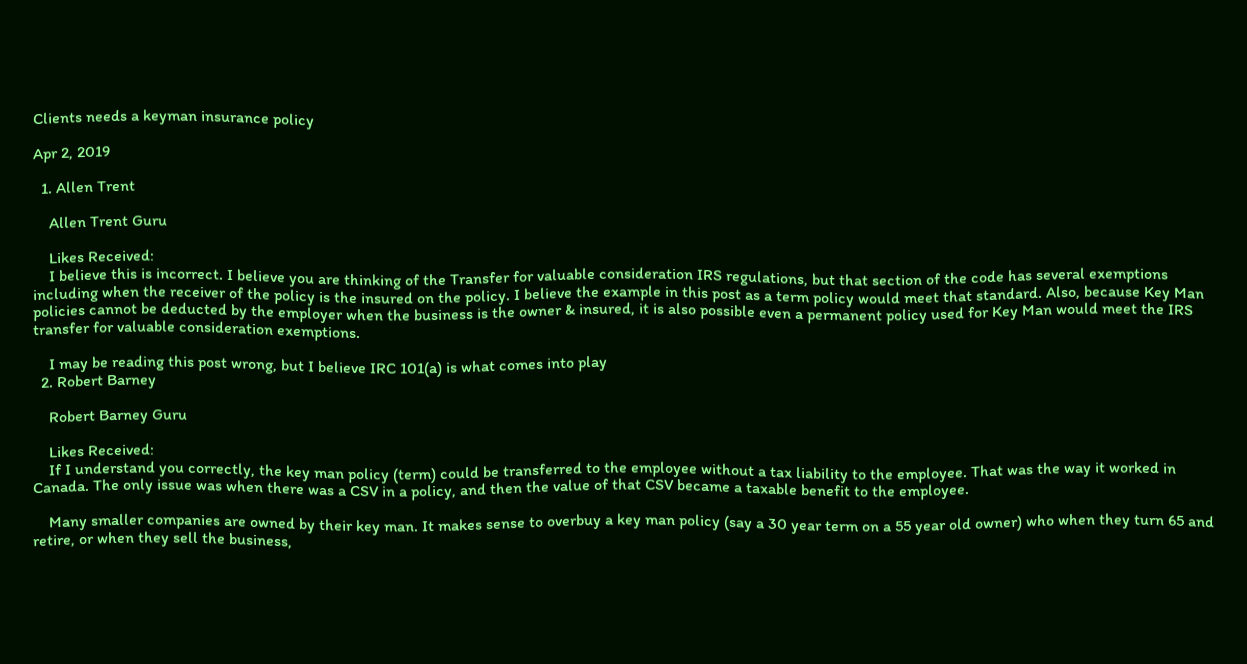Clients needs a keyman insurance policy

Apr 2, 2019

  1. Allen Trent

    Allen Trent Guru

    Likes Received:
    I believe this is incorrect. I believe you are thinking of the Transfer for valuable consideration IRS regulations, but that section of the code has several exemptions including when the receiver of the policy is the insured on the policy. I believe the example in this post as a term policy would meet that standard. Also, because Key Man policies cannot be deducted by the employer when the business is the owner & insured, it is also possible even a permanent policy used for Key Man would meet the IRS transfer for valuable consideration exemptions.

    I may be reading this post wrong, but I believe IRC 101(a) is what comes into play
  2. Robert Barney

    Robert Barney Guru

    Likes Received:
    If I understand you correctly, the key man policy (term) could be transferred to the employee without a tax liability to the employee. That was the way it worked in Canada. The only issue was when there was a CSV in a policy, and then the value of that CSV became a taxable benefit to the employee.

    Many smaller companies are owned by their key man. It makes sense to overbuy a key man policy (say a 30 year term on a 55 year old owner) who when they turn 65 and retire, or when they sell the business,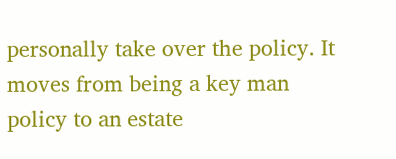personally take over the policy. It moves from being a key man policy to an estate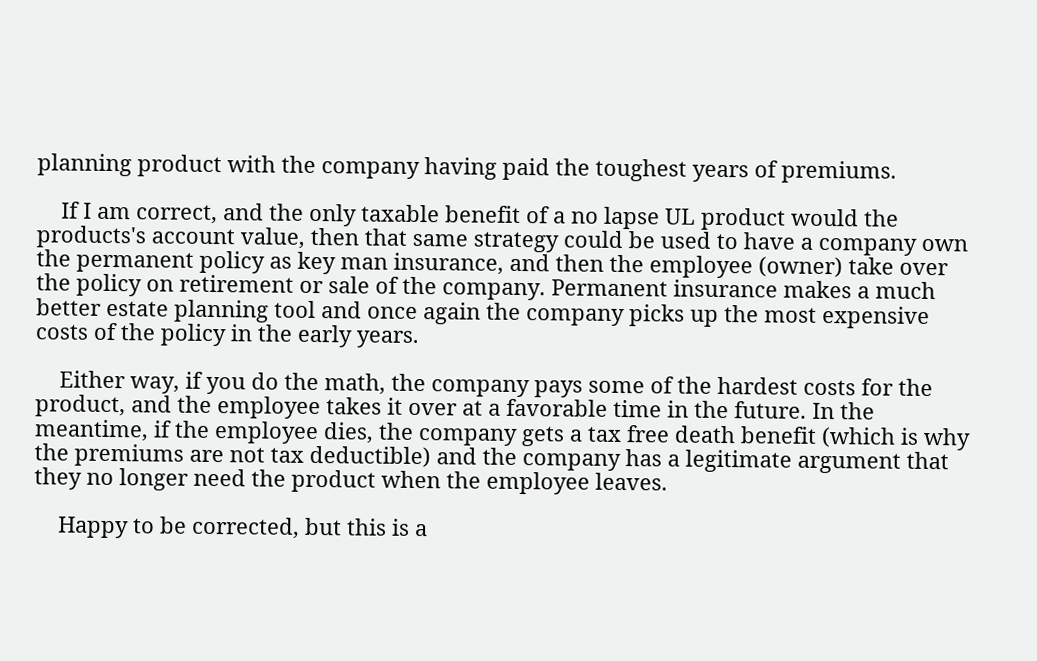planning product with the company having paid the toughest years of premiums.

    If I am correct, and the only taxable benefit of a no lapse UL product would the products's account value, then that same strategy could be used to have a company own the permanent policy as key man insurance, and then the employee (owner) take over the policy on retirement or sale of the company. Permanent insurance makes a much better estate planning tool and once again the company picks up the most expensive costs of the policy in the early years.

    Either way, if you do the math, the company pays some of the hardest costs for the product, and the employee takes it over at a favorable time in the future. In the meantime, if the employee dies, the company gets a tax free death benefit (which is why the premiums are not tax deductible) and the company has a legitimate argument that they no longer need the product when the employee leaves.

    Happy to be corrected, but this is a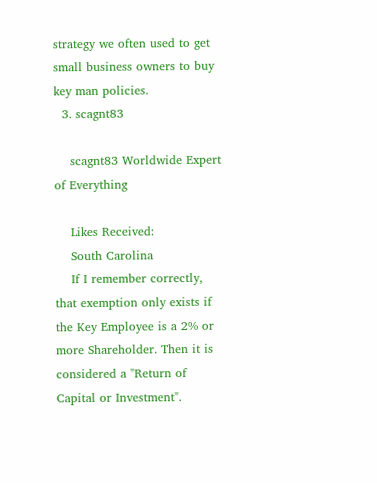strategy we often used to get small business owners to buy key man policies.
  3. scagnt83

    scagnt83 Worldwide Expert of Everything

    Likes Received:
    South Carolina
    If I remember correctly, that exemption only exists if the Key Employee is a 2% or more Shareholder. Then it is considered a "Return of Capital or Investment".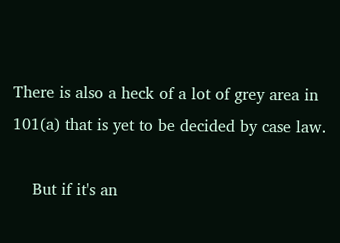There is also a heck of a lot of grey area in 101(a) that is yet to be decided by case law.

    But if it's an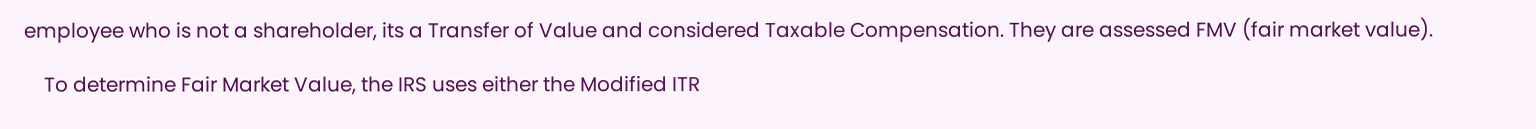employee who is not a shareholder, its a Transfer of Value and considered Taxable Compensation. They are assessed FMV (fair market value).

    To determine Fair Market Value, the IRS uses either the Modified ITR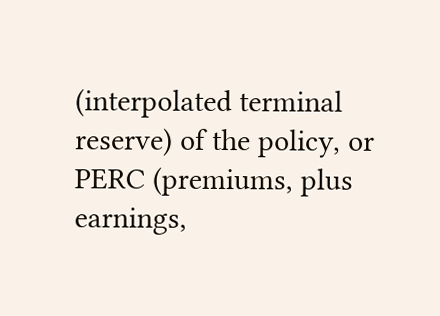(interpolated terminal reserve) of the policy, or PERC (premiums, plus earnings,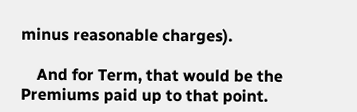minus reasonable charges).

    And for Term, that would be the Premiums paid up to that point.